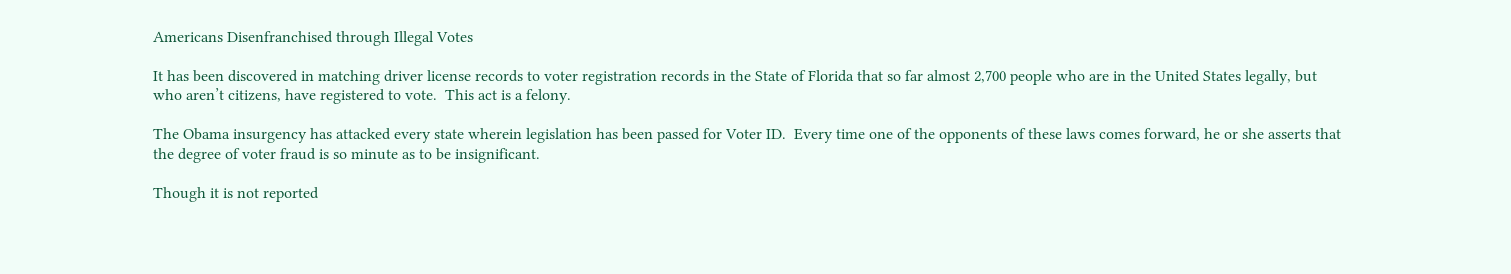Americans Disenfranchised through Illegal Votes

It has been discovered in matching driver license records to voter registration records in the State of Florida that so far almost 2,700 people who are in the United States legally, but who aren’t citizens, have registered to vote.  This act is a felony.

The Obama insurgency has attacked every state wherein legislation has been passed for Voter ID.  Every time one of the opponents of these laws comes forward, he or she asserts that the degree of voter fraud is so minute as to be insignificant.

Though it is not reported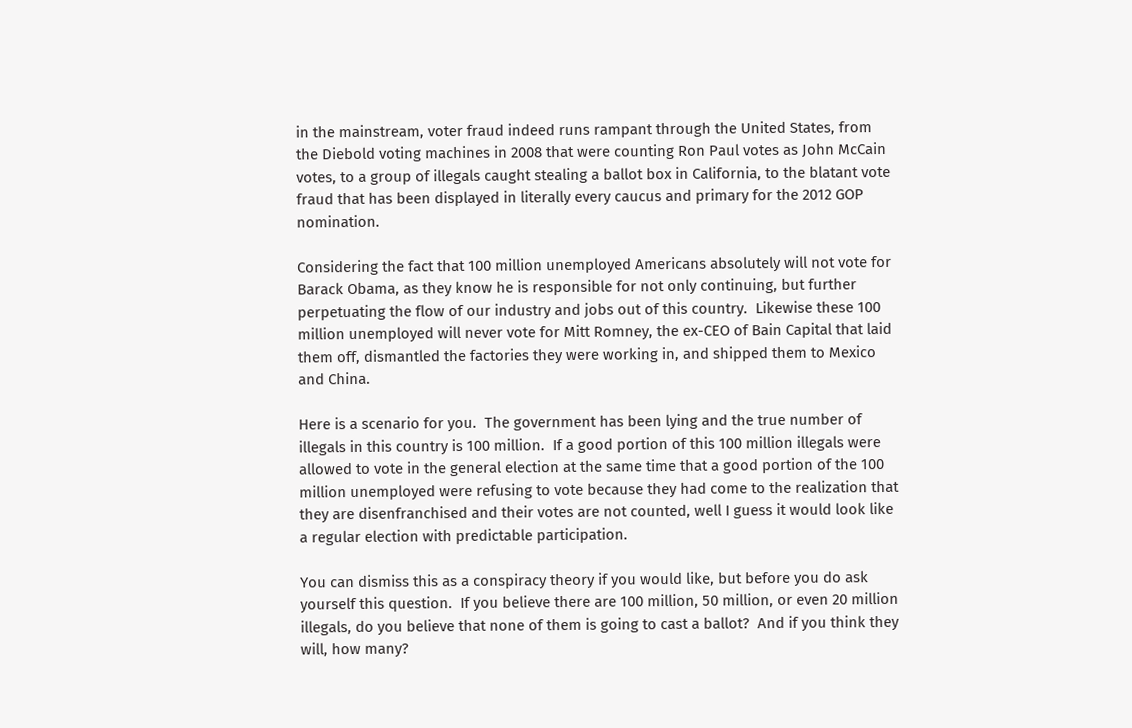in the mainstream, voter fraud indeed runs rampant through the United States, from the Diebold voting machines in 2008 that were counting Ron Paul votes as John McCain votes, to a group of illegals caught stealing a ballot box in California, to the blatant vote fraud that has been displayed in literally every caucus and primary for the 2012 GOP nomination.

Considering the fact that 100 million unemployed Americans absolutely will not vote for Barack Obama, as they know he is responsible for not only continuing, but further perpetuating the flow of our industry and jobs out of this country.  Likewise these 100 million unemployed will never vote for Mitt Romney, the ex-CEO of Bain Capital that laid them off, dismantled the factories they were working in, and shipped them to Mexico and China.

Here is a scenario for you.  The government has been lying and the true number of illegals in this country is 100 million.  If a good portion of this 100 million illegals were allowed to vote in the general election at the same time that a good portion of the 100 million unemployed were refusing to vote because they had come to the realization that they are disenfranchised and their votes are not counted, well I guess it would look like a regular election with predictable participation.

You can dismiss this as a conspiracy theory if you would like, but before you do ask yourself this question.  If you believe there are 100 million, 50 million, or even 20 million illegals, do you believe that none of them is going to cast a ballot?  And if you think they will, how many?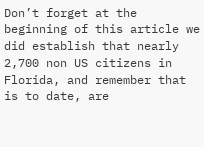Don’t forget at the beginning of this article we did establish that nearly 2,700 non US citizens in Florida, and remember that is to date, are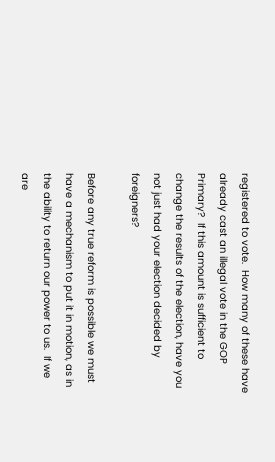registered to vote.  How many of these have already cast an illegal vote in the GOP Primary?  If this amount is sufficient to change the results of the election, have you not just had your election decided by foreigners?

Before any true reform is possible we must have a mechanism to put it in motion, as in the ability to return our power to us.  If we are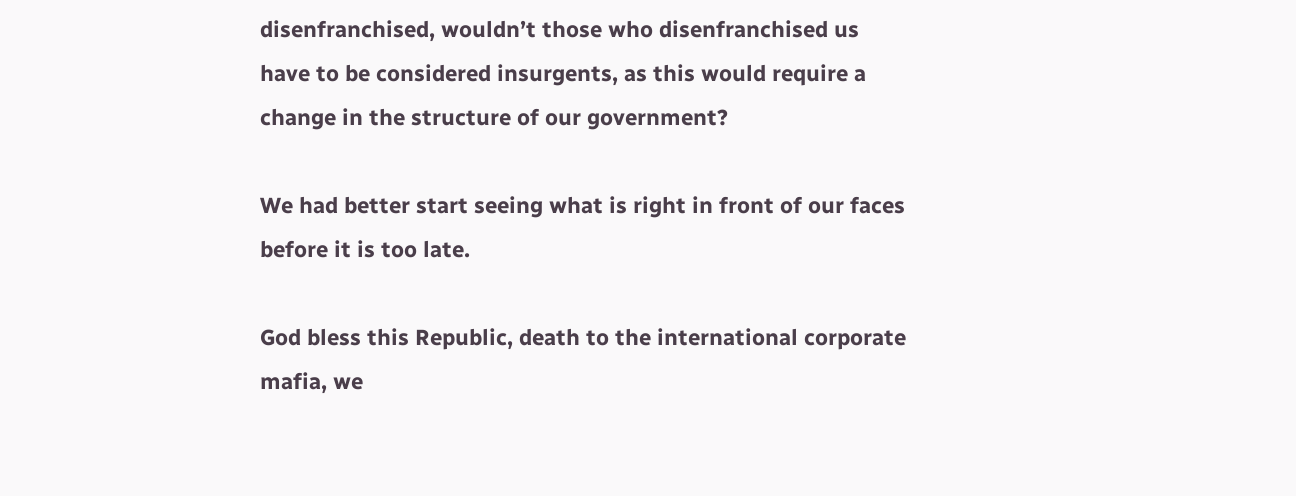disenfranchised, wouldn’t those who disenfranchised us have to be considered insurgents, as this would require a change in the structure of our government?

We had better start seeing what is right in front of our faces before it is too late.

God bless this Republic, death to the international corporate mafia, we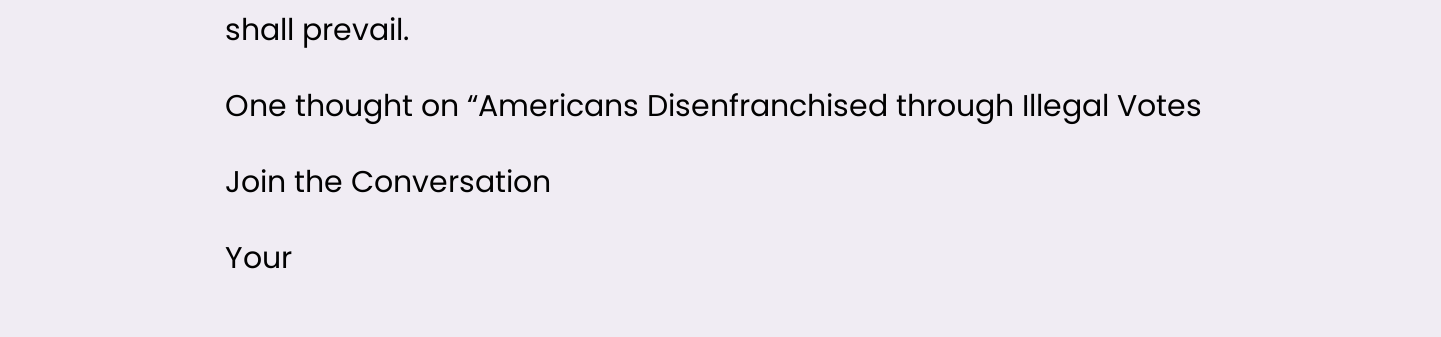shall prevail.

One thought on “Americans Disenfranchised through Illegal Votes

Join the Conversation

Your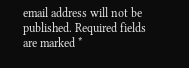email address will not be published. Required fields are marked *